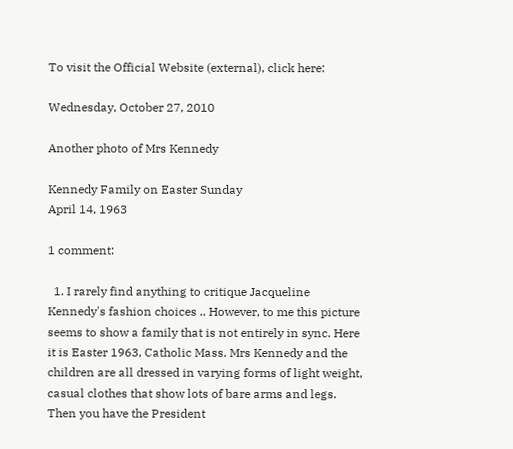To visit the Official Website (external), click here:

Wednesday, October 27, 2010

Another photo of Mrs Kennedy

Kennedy Family on Easter Sunday
April 14, 1963

1 comment:

  1. I rarely find anything to critique Jacqueline Kennedy's fashion choices .. However, to me this picture seems to show a family that is not entirely in sync. Here it is Easter 1963, Catholic Mass. Mrs Kennedy and the children are all dressed in varying forms of light weight, casual clothes that show lots of bare arms and legs. Then you have the President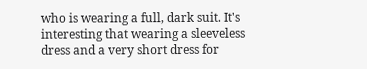who is wearing a full, dark suit. It's interesting that wearing a sleeveless dress and a very short dress for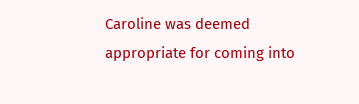Caroline was deemed appropriate for coming into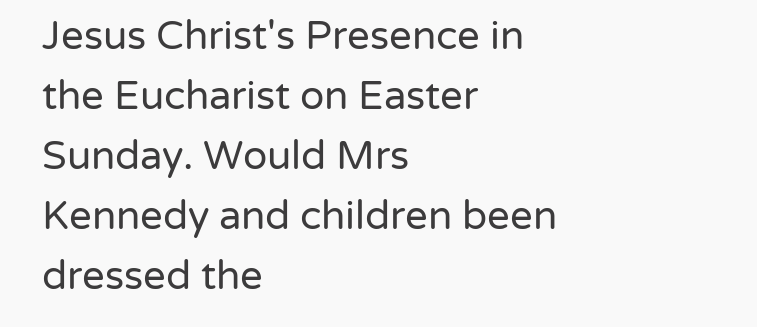Jesus Christ's Presence in the Eucharist on Easter Sunday. Would Mrs Kennedy and children been dressed the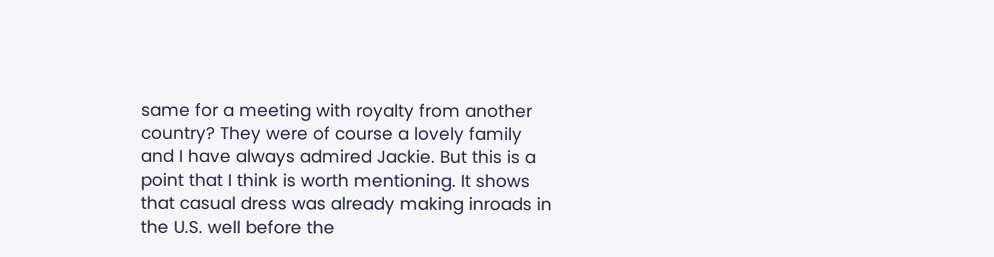same for a meeting with royalty from another country? They were of course a lovely family and I have always admired Jackie. But this is a point that I think is worth mentioning. It shows that casual dress was already making inroads in the U.S. well before the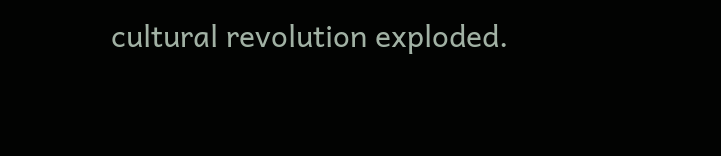cultural revolution exploded.